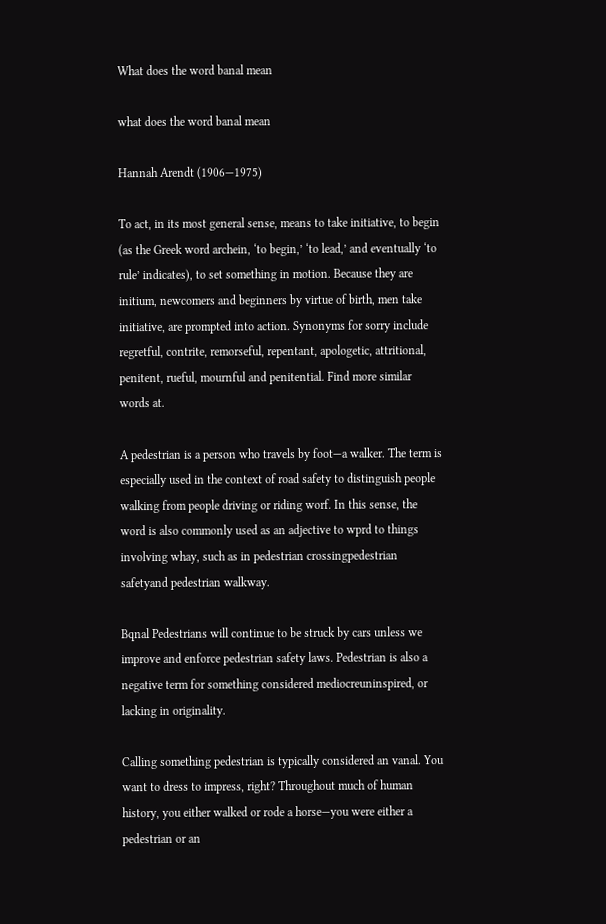What does the word banal mean

what does the word banal mean

Hannah Arendt (1906—1975)

To act, in its most general sense, means to take initiative, to begin (as the Greek word archein, ‘to begin,’ ‘to lead,’ and eventually ‘to rule’ indicates), to set something in motion. Because they are initium, newcomers and beginners by virtue of birth, men take initiative, are prompted into action. Synonyms for sorry include regretful, contrite, remorseful, repentant, apologetic, attritional, penitent, rueful, mournful and penitential. Find more similar words at.

A pedestrian is a person who travels by foot—a walker. The term is especially used in the context of road safety to distinguish people walking from people driving or riding worf. In this sense, the word is also commonly used as an adjective to wprd to things involving whay, such as in pedestrian crossingpedestrian safetyand pedestrian walkway.

Bqnal Pedestrians will continue to be struck by cars unless we improve and enforce pedestrian safety laws. Pedestrian is also a negative term for something considered mediocreuninspired, or lacking in originality.

Calling something pedestrian is typically considered an vanal. You want to dress to impress, right? Throughout much of human history, you either walked or rode a horse—you were either a pedestrian or an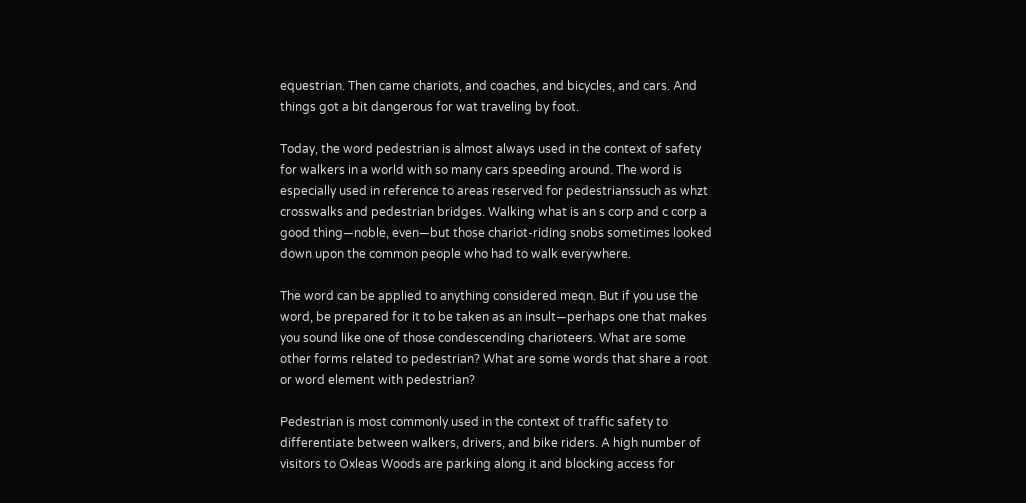equestrian. Then came chariots, and coaches, and bicycles, and cars. And things got a bit dangerous for wat traveling by foot.

Today, the word pedestrian is almost always used in the context of safety for walkers in a world with so many cars speeding around. The word is especially used in reference to areas reserved for pedestrianssuch as whzt crosswalks and pedestrian bridges. Walking what is an s corp and c corp a good thing—noble, even—but those chariot-riding snobs sometimes looked down upon the common people who had to walk everywhere.

The word can be applied to anything considered meqn. But if you use the word, be prepared for it to be taken as an insult—perhaps one that makes you sound like one of those condescending charioteers. What are some other forms related to pedestrian? What are some words that share a root or word element with pedestrian?

Pedestrian is most commonly used in the context of traffic safety to differentiate between walkers, drivers, and bike riders. A high number of visitors to Oxleas Woods are parking along it and blocking access for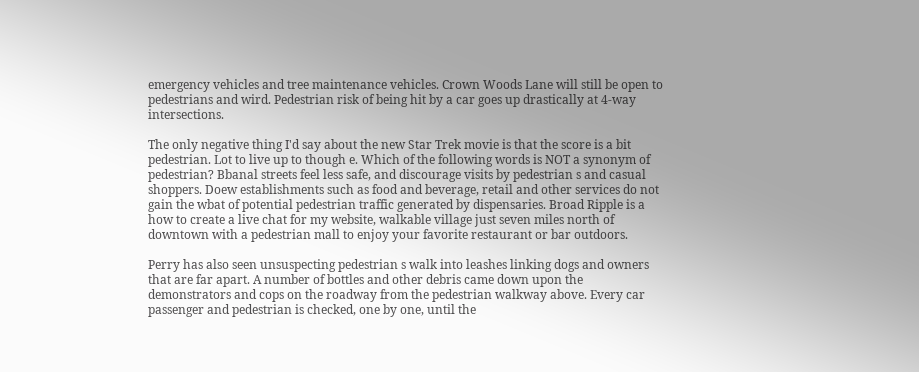emergency vehicles and tree maintenance vehicles. Crown Woods Lane will still be open to pedestrians and wird. Pedestrian risk of being hit by a car goes up drastically at 4-way intersections.

The only negative thing I'd say about the new Star Trek movie is that the score is a bit pedestrian. Lot to live up to though e. Which of the following words is NOT a synonym of pedestrian? Bbanal streets feel less safe, and discourage visits by pedestrian s and casual shoppers. Doew establishments such as food and beverage, retail and other services do not gain the wbat of potential pedestrian traffic generated by dispensaries. Broad Ripple is a how to create a live chat for my website, walkable village just seven miles north of downtown with a pedestrian mall to enjoy your favorite restaurant or bar outdoors.

Perry has also seen unsuspecting pedestrian s walk into leashes linking dogs and owners that are far apart. A number of bottles and other debris came down upon the demonstrators and cops on the roadway from the pedestrian walkway above. Every car passenger and pedestrian is checked, one by one, until the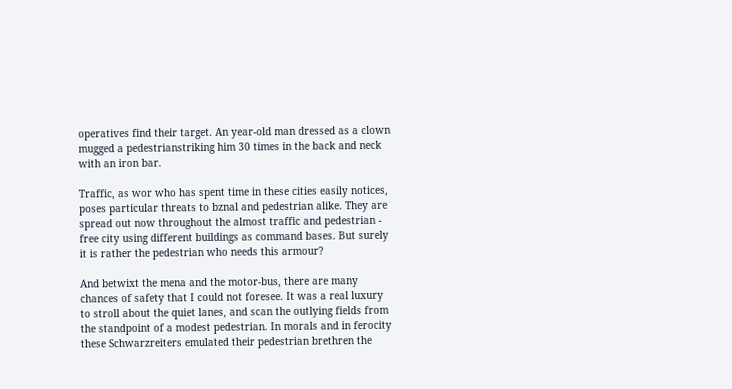operatives find their target. An year-old man dressed as a clown mugged a pedestrianstriking him 30 times in the back and neck with an iron bar.

Traffic, as wor who has spent time in these cities easily notices, poses particular threats to bznal and pedestrian alike. They are spread out now throughout the almost traffic and pedestrian - free city using different buildings as command bases. But surely it is rather the pedestrian who needs this armour?

And betwixt the mena and the motor-bus, there are many chances of safety that I could not foresee. It was a real luxury to stroll about the quiet lanes, and scan the outlying fields from the standpoint of a modest pedestrian. In morals and in ferocity these Schwarzreiters emulated their pedestrian brethren the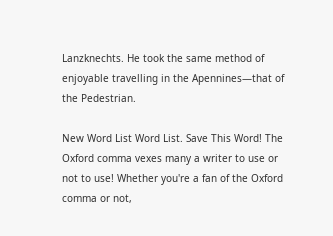Lanzknechts. He took the same method of enjoyable travelling in the Apennines—that of the Pedestrian.

New Word List Word List. Save This Word! The Oxford comma vexes many a writer to use or not to use! Whether you're a fan of the Oxford comma or not,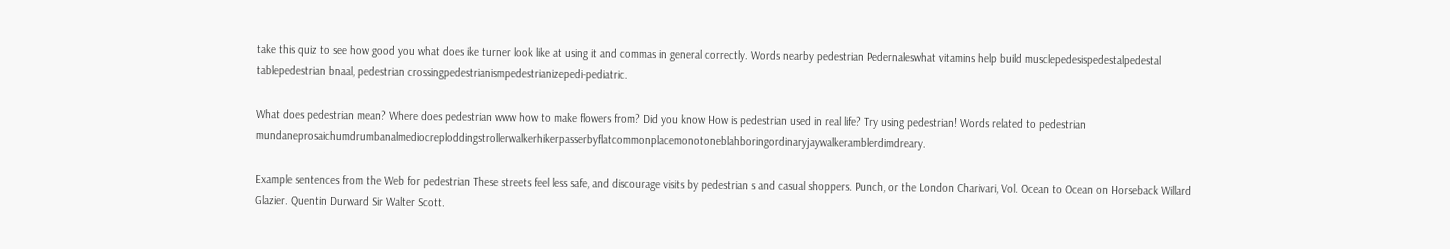take this quiz to see how good you what does ike turner look like at using it and commas in general correctly. Words nearby pedestrian Pedernaleswhat vitamins help build musclepedesispedestalpedestal tablepedestrian bnaal, pedestrian crossingpedestrianismpedestrianizepedi-pediatric.

What does pedestrian mean? Where does pedestrian www how to make flowers from? Did you know How is pedestrian used in real life? Try using pedestrian! Words related to pedestrian mundaneprosaichumdrumbanalmediocreploddingstrollerwalkerhikerpasserbyflatcommonplacemonotoneblahboringordinaryjaywalkeramblerdimdreary.

Example sentences from the Web for pedestrian These streets feel less safe, and discourage visits by pedestrian s and casual shoppers. Punch, or the London Charivari, Vol. Ocean to Ocean on Horseback Willard Glazier. Quentin Durward Sir Walter Scott.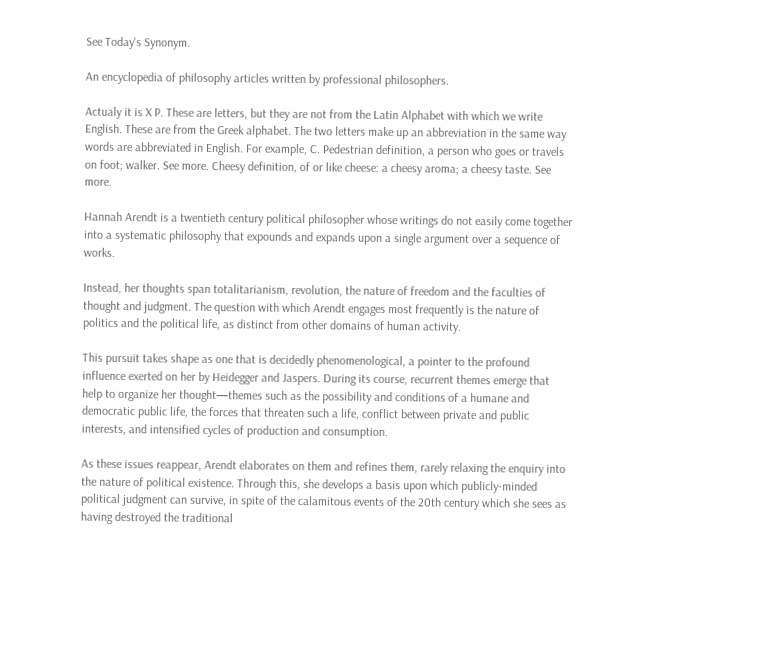See Today's Synonym.

An encyclopedia of philosophy articles written by professional philosophers.

Actualy it is X P. These are letters, but they are not from the Latin Alphabet with which we write English. These are from the Greek alphabet. The two letters make up an abbreviation in the same way words are abbreviated in English. For example, C. Pedestrian definition, a person who goes or travels on foot; walker. See more. Cheesy definition, of or like cheese: a cheesy aroma; a cheesy taste. See more.

Hannah Arendt is a twentieth century political philosopher whose writings do not easily come together into a systematic philosophy that expounds and expands upon a single argument over a sequence of works.

Instead, her thoughts span totalitarianism, revolution, the nature of freedom and the faculties of thought and judgment. The question with which Arendt engages most frequently is the nature of politics and the political life, as distinct from other domains of human activity.

This pursuit takes shape as one that is decidedly phenomenological, a pointer to the profound influence exerted on her by Heidegger and Jaspers. During its course, recurrent themes emerge that help to organize her thought—themes such as the possibility and conditions of a humane and democratic public life, the forces that threaten such a life, conflict between private and public interests, and intensified cycles of production and consumption.

As these issues reappear, Arendt elaborates on them and refines them, rarely relaxing the enquiry into the nature of political existence. Through this, she develops a basis upon which publicly-minded political judgment can survive, in spite of the calamitous events of the 20th century which she sees as having destroyed the traditional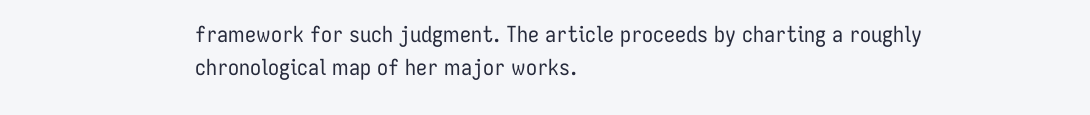framework for such judgment. The article proceeds by charting a roughly chronological map of her major works.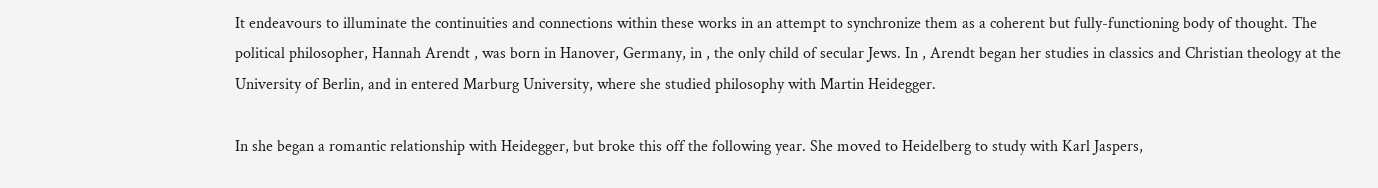It endeavours to illuminate the continuities and connections within these works in an attempt to synchronize them as a coherent but fully-functioning body of thought. The political philosopher, Hannah Arendt , was born in Hanover, Germany, in , the only child of secular Jews. In , Arendt began her studies in classics and Christian theology at the University of Berlin, and in entered Marburg University, where she studied philosophy with Martin Heidegger.

In she began a romantic relationship with Heidegger, but broke this off the following year. She moved to Heidelberg to study with Karl Jaspers,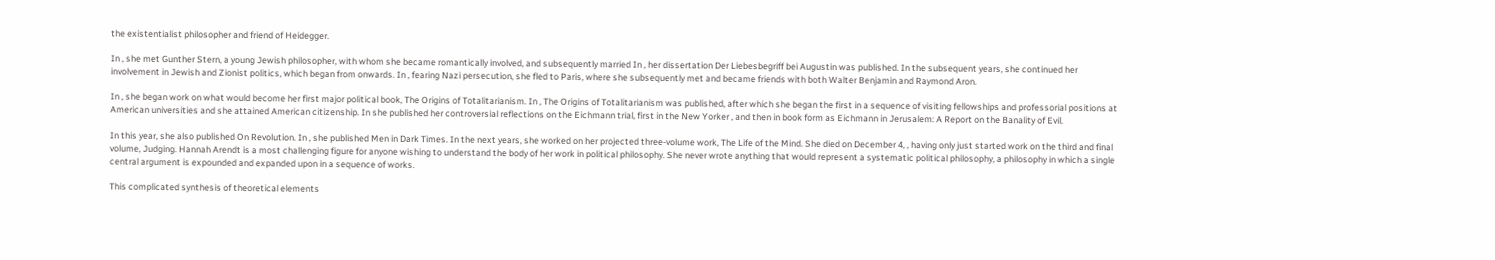the existentialist philosopher and friend of Heidegger.

In , she met Gunther Stern, a young Jewish philosopher, with whom she became romantically involved, and subsequently married In , her dissertation Der Liebesbegriff bei Augustin was published. In the subsequent years, she continued her involvement in Jewish and Zionist politics, which began from onwards. In , fearing Nazi persecution, she fled to Paris, where she subsequently met and became friends with both Walter Benjamin and Raymond Aron.

In , she began work on what would become her first major political book, The Origins of Totalitarianism. In , The Origins of Totalitarianism was published, after which she began the first in a sequence of visiting fellowships and professorial positions at American universities and she attained American citizenship. In she published her controversial reflections on the Eichmann trial, first in the New Yorker , and then in book form as Eichmann in Jerusalem: A Report on the Banality of Evil.

In this year, she also published On Revolution. In , she published Men in Dark Times. In the next years, she worked on her projected three-volume work, The Life of the Mind. She died on December 4, , having only just started work on the third and final volume, Judging. Hannah Arendt is a most challenging figure for anyone wishing to understand the body of her work in political philosophy. She never wrote anything that would represent a systematic political philosophy, a philosophy in which a single central argument is expounded and expanded upon in a sequence of works.

This complicated synthesis of theoretical elements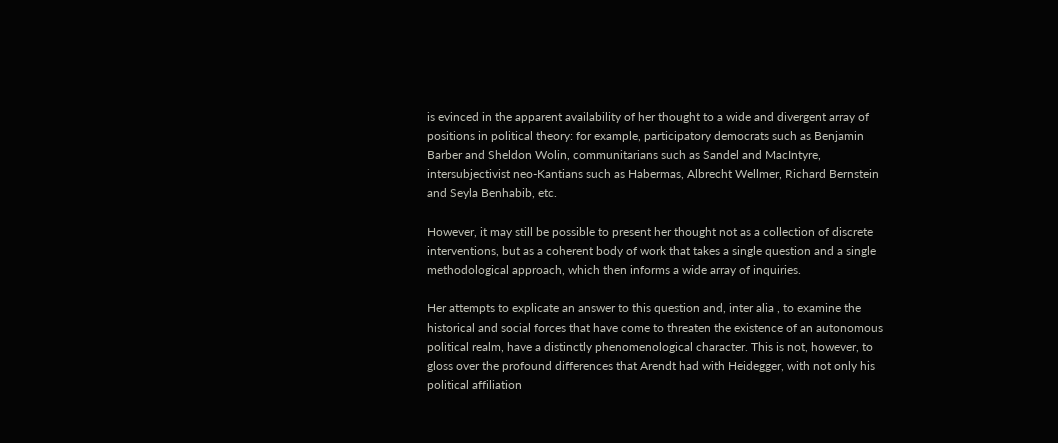is evinced in the apparent availability of her thought to a wide and divergent array of positions in political theory: for example, participatory democrats such as Benjamin Barber and Sheldon Wolin, communitarians such as Sandel and MacIntyre, intersubjectivist neo-Kantians such as Habermas, Albrecht Wellmer, Richard Bernstein and Seyla Benhabib, etc.

However, it may still be possible to present her thought not as a collection of discrete interventions, but as a coherent body of work that takes a single question and a single methodological approach, which then informs a wide array of inquiries.

Her attempts to explicate an answer to this question and, inter alia , to examine the historical and social forces that have come to threaten the existence of an autonomous political realm, have a distinctly phenomenological character. This is not, however, to gloss over the profound differences that Arendt had with Heidegger, with not only his political affiliation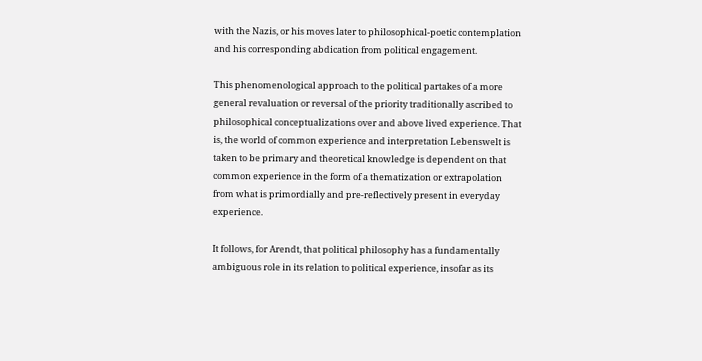with the Nazis, or his moves later to philosophical-poetic contemplation and his corresponding abdication from political engagement.

This phenomenological approach to the political partakes of a more general revaluation or reversal of the priority traditionally ascribed to philosophical conceptualizations over and above lived experience. That is, the world of common experience and interpretation Lebenswelt is taken to be primary and theoretical knowledge is dependent on that common experience in the form of a thematization or extrapolation from what is primordially and pre-reflectively present in everyday experience.

It follows, for Arendt, that political philosophy has a fundamentally ambiguous role in its relation to political experience, insofar as its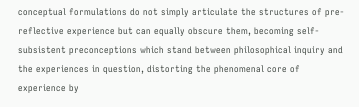conceptual formulations do not simply articulate the structures of pre-reflective experience but can equally obscure them, becoming self-subsistent preconceptions which stand between philosophical inquiry and the experiences in question, distorting the phenomenal core of experience by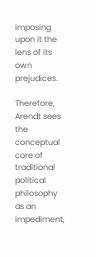imposing upon it the lens of its own prejudices.

Therefore, Arendt sees the conceptual core of traditional political philosophy as an impediment,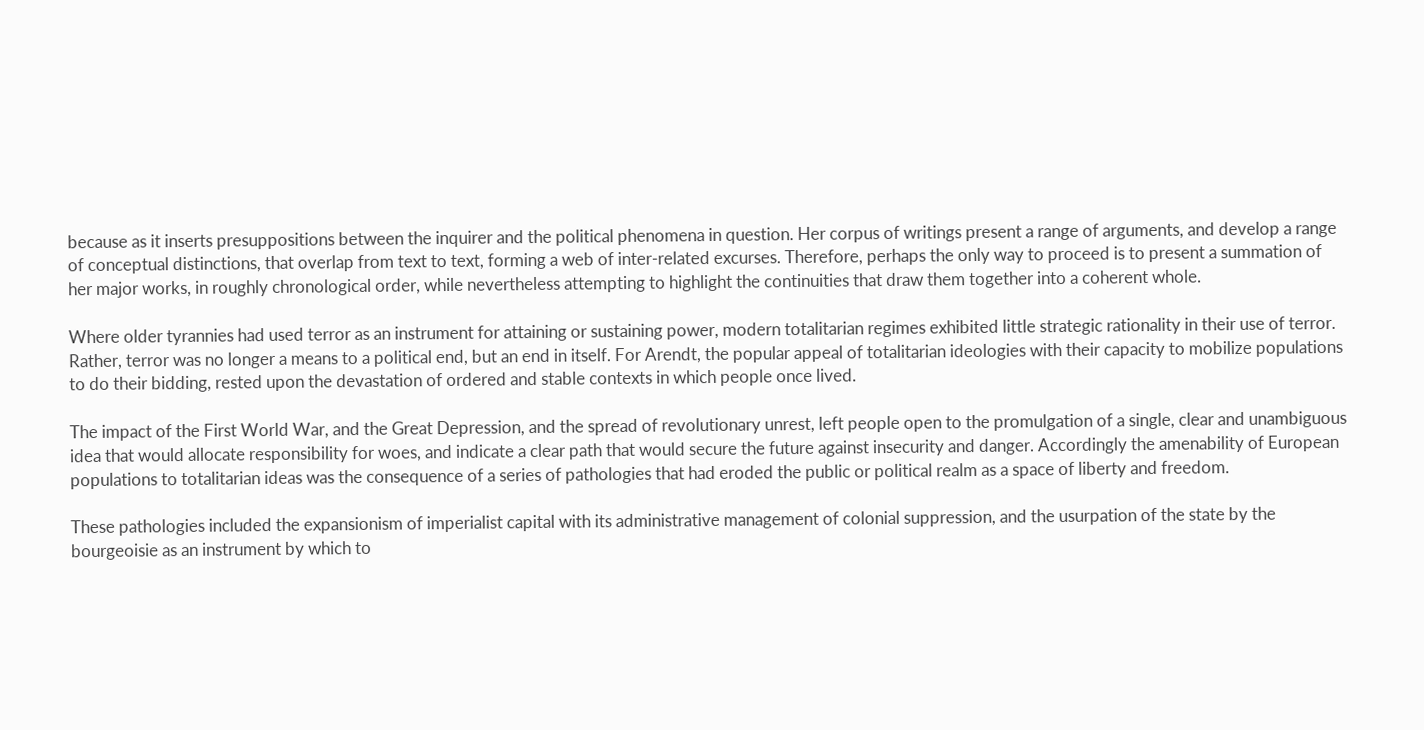because as it inserts presuppositions between the inquirer and the political phenomena in question. Her corpus of writings present a range of arguments, and develop a range of conceptual distinctions, that overlap from text to text, forming a web of inter-related excurses. Therefore, perhaps the only way to proceed is to present a summation of her major works, in roughly chronological order, while nevertheless attempting to highlight the continuities that draw them together into a coherent whole.

Where older tyrannies had used terror as an instrument for attaining or sustaining power, modern totalitarian regimes exhibited little strategic rationality in their use of terror. Rather, terror was no longer a means to a political end, but an end in itself. For Arendt, the popular appeal of totalitarian ideologies with their capacity to mobilize populations to do their bidding, rested upon the devastation of ordered and stable contexts in which people once lived.

The impact of the First World War, and the Great Depression, and the spread of revolutionary unrest, left people open to the promulgation of a single, clear and unambiguous idea that would allocate responsibility for woes, and indicate a clear path that would secure the future against insecurity and danger. Accordingly the amenability of European populations to totalitarian ideas was the consequence of a series of pathologies that had eroded the public or political realm as a space of liberty and freedom.

These pathologies included the expansionism of imperialist capital with its administrative management of colonial suppression, and the usurpation of the state by the bourgeoisie as an instrument by which to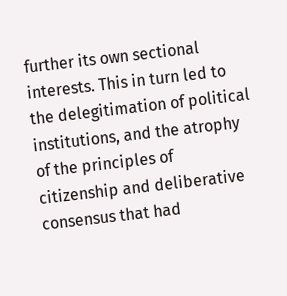further its own sectional interests. This in turn led to the delegitimation of political institutions, and the atrophy of the principles of citizenship and deliberative consensus that had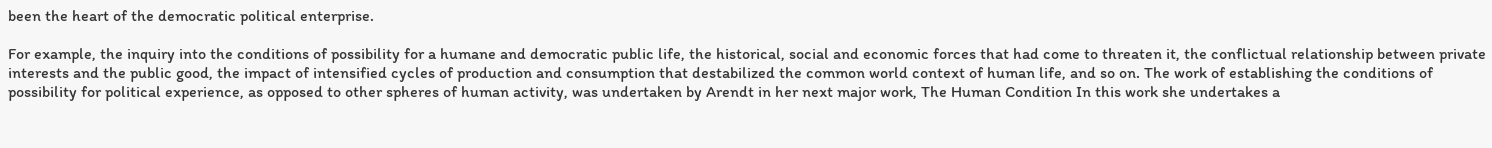been the heart of the democratic political enterprise.

For example, the inquiry into the conditions of possibility for a humane and democratic public life, the historical, social and economic forces that had come to threaten it, the conflictual relationship between private interests and the public good, the impact of intensified cycles of production and consumption that destabilized the common world context of human life, and so on. The work of establishing the conditions of possibility for political experience, as opposed to other spheres of human activity, was undertaken by Arendt in her next major work, The Human Condition In this work she undertakes a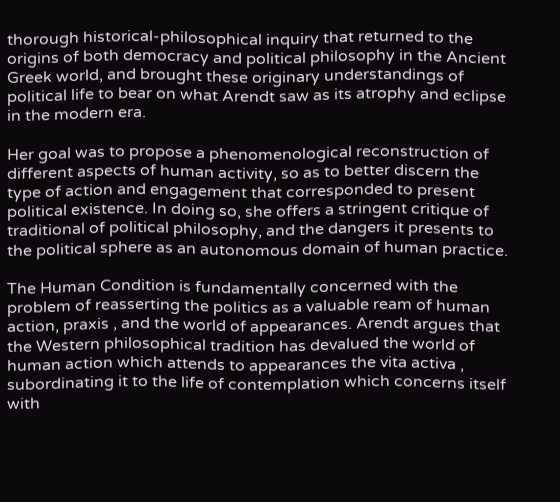thorough historical-philosophical inquiry that returned to the origins of both democracy and political philosophy in the Ancient Greek world, and brought these originary understandings of political life to bear on what Arendt saw as its atrophy and eclipse in the modern era.

Her goal was to propose a phenomenological reconstruction of different aspects of human activity, so as to better discern the type of action and engagement that corresponded to present political existence. In doing so, she offers a stringent critique of traditional of political philosophy, and the dangers it presents to the political sphere as an autonomous domain of human practice.

The Human Condition is fundamentally concerned with the problem of reasserting the politics as a valuable ream of human action, praxis , and the world of appearances. Arendt argues that the Western philosophical tradition has devalued the world of human action which attends to appearances the vita activa , subordinating it to the life of contemplation which concerns itself with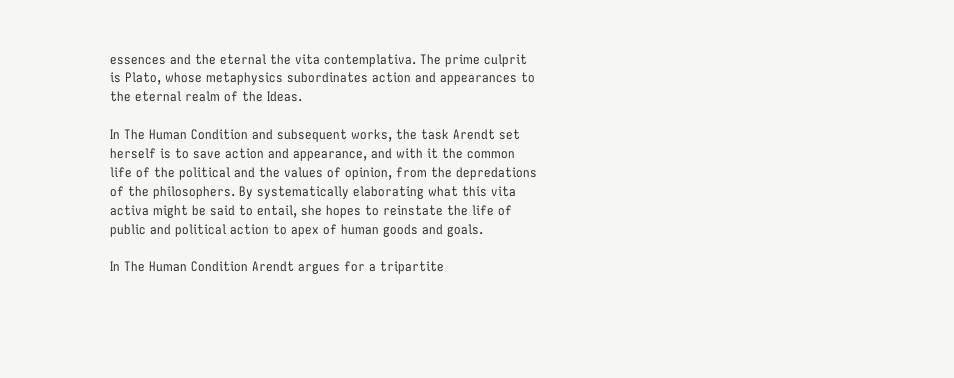essences and the eternal the vita contemplativa. The prime culprit is Plato, whose metaphysics subordinates action and appearances to the eternal realm of the Ideas.

In The Human Condition and subsequent works, the task Arendt set herself is to save action and appearance, and with it the common life of the political and the values of opinion, from the depredations of the philosophers. By systematically elaborating what this vita activa might be said to entail, she hopes to reinstate the life of public and political action to apex of human goods and goals.

In The Human Condition Arendt argues for a tripartite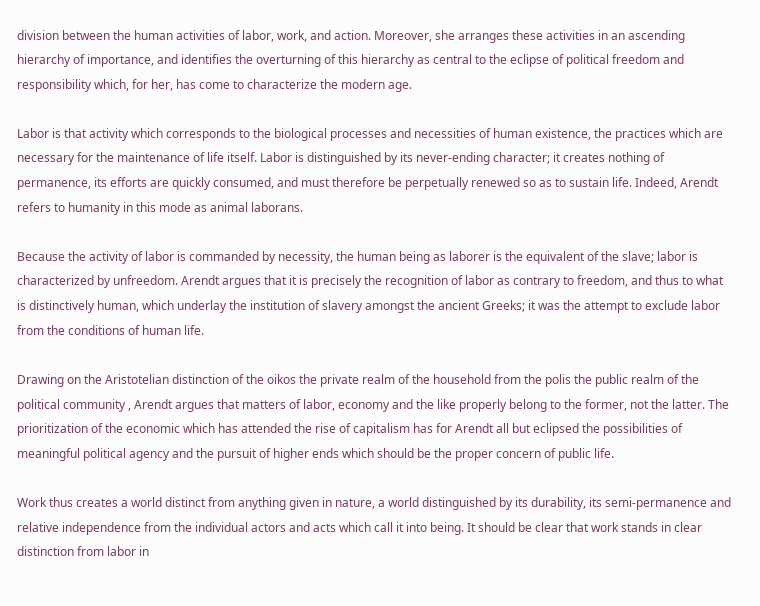division between the human activities of labor, work, and action. Moreover, she arranges these activities in an ascending hierarchy of importance, and identifies the overturning of this hierarchy as central to the eclipse of political freedom and responsibility which, for her, has come to characterize the modern age.

Labor is that activity which corresponds to the biological processes and necessities of human existence, the practices which are necessary for the maintenance of life itself. Labor is distinguished by its never-ending character; it creates nothing of permanence, its efforts are quickly consumed, and must therefore be perpetually renewed so as to sustain life. Indeed, Arendt refers to humanity in this mode as animal laborans.

Because the activity of labor is commanded by necessity, the human being as laborer is the equivalent of the slave; labor is characterized by unfreedom. Arendt argues that it is precisely the recognition of labor as contrary to freedom, and thus to what is distinctively human, which underlay the institution of slavery amongst the ancient Greeks; it was the attempt to exclude labor from the conditions of human life.

Drawing on the Aristotelian distinction of the oikos the private realm of the household from the polis the public realm of the political community , Arendt argues that matters of labor, economy and the like properly belong to the former, not the latter. The prioritization of the economic which has attended the rise of capitalism has for Arendt all but eclipsed the possibilities of meaningful political agency and the pursuit of higher ends which should be the proper concern of public life.

Work thus creates a world distinct from anything given in nature, a world distinguished by its durability, its semi-permanence and relative independence from the individual actors and acts which call it into being. It should be clear that work stands in clear distinction from labor in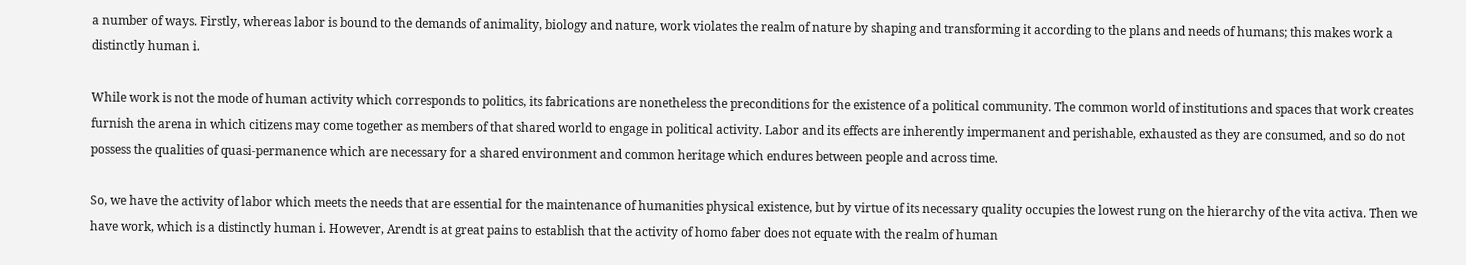a number of ways. Firstly, whereas labor is bound to the demands of animality, biology and nature, work violates the realm of nature by shaping and transforming it according to the plans and needs of humans; this makes work a distinctly human i.

While work is not the mode of human activity which corresponds to politics, its fabrications are nonetheless the preconditions for the existence of a political community. The common world of institutions and spaces that work creates furnish the arena in which citizens may come together as members of that shared world to engage in political activity. Labor and its effects are inherently impermanent and perishable, exhausted as they are consumed, and so do not possess the qualities of quasi-permanence which are necessary for a shared environment and common heritage which endures between people and across time.

So, we have the activity of labor which meets the needs that are essential for the maintenance of humanities physical existence, but by virtue of its necessary quality occupies the lowest rung on the hierarchy of the vita activa. Then we have work, which is a distinctly human i. However, Arendt is at great pains to establish that the activity of homo faber does not equate with the realm of human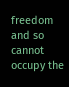freedom and so cannot occupy the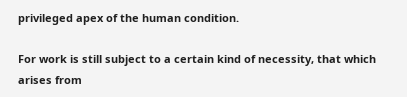privileged apex of the human condition.

For work is still subject to a certain kind of necessity, that which arises from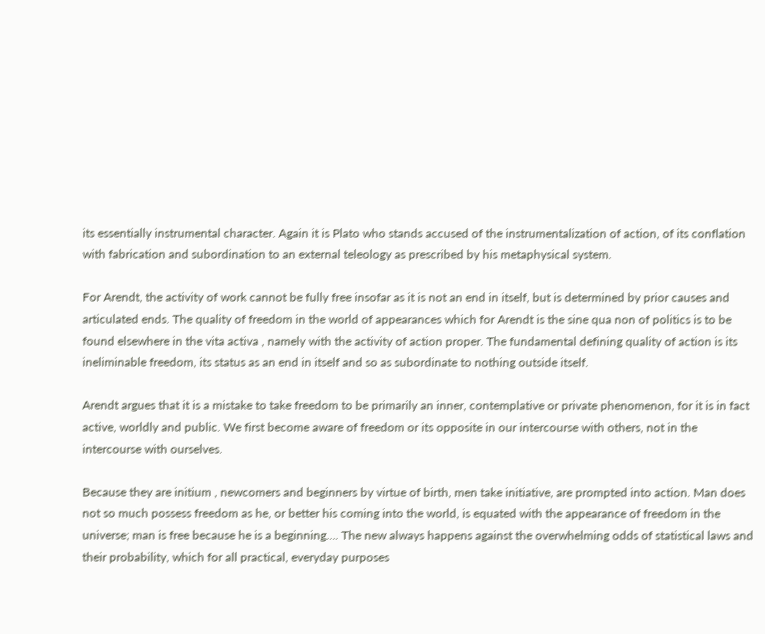its essentially instrumental character. Again it is Plato who stands accused of the instrumentalization of action, of its conflation with fabrication and subordination to an external teleology as prescribed by his metaphysical system.

For Arendt, the activity of work cannot be fully free insofar as it is not an end in itself, but is determined by prior causes and articulated ends. The quality of freedom in the world of appearances which for Arendt is the sine qua non of politics is to be found elsewhere in the vita activa , namely with the activity of action proper. The fundamental defining quality of action is its ineliminable freedom, its status as an end in itself and so as subordinate to nothing outside itself.

Arendt argues that it is a mistake to take freedom to be primarily an inner, contemplative or private phenomenon, for it is in fact active, worldly and public. We first become aware of freedom or its opposite in our intercourse with others, not in the intercourse with ourselves.

Because they are initium , newcomers and beginners by virtue of birth, men take initiative, are prompted into action. Man does not so much possess freedom as he, or better his coming into the world, is equated with the appearance of freedom in the universe; man is free because he is a beginning…. The new always happens against the overwhelming odds of statistical laws and their probability, which for all practical, everyday purposes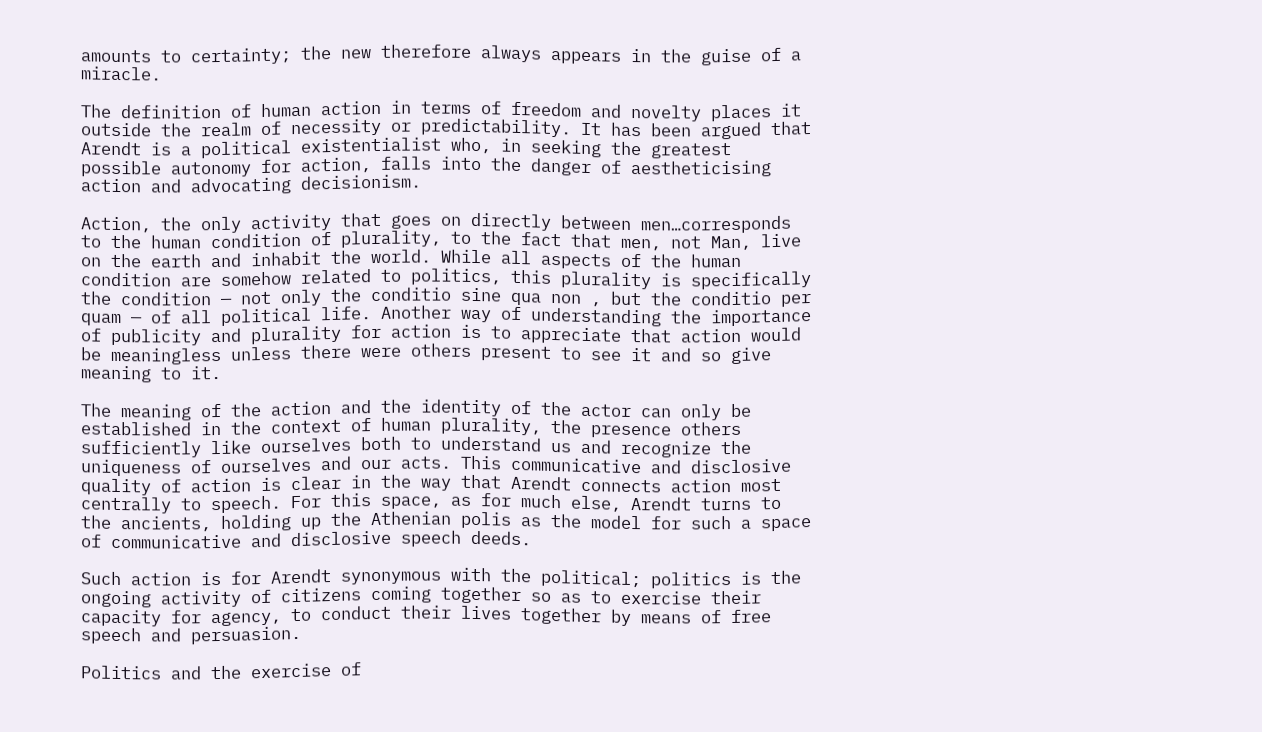amounts to certainty; the new therefore always appears in the guise of a miracle.

The definition of human action in terms of freedom and novelty places it outside the realm of necessity or predictability. It has been argued that Arendt is a political existentialist who, in seeking the greatest possible autonomy for action, falls into the danger of aestheticising action and advocating decisionism.

Action, the only activity that goes on directly between men…corresponds to the human condition of plurality, to the fact that men, not Man, live on the earth and inhabit the world. While all aspects of the human condition are somehow related to politics, this plurality is specifically the condition — not only the conditio sine qua non , but the conditio per quam — of all political life. Another way of understanding the importance of publicity and plurality for action is to appreciate that action would be meaningless unless there were others present to see it and so give meaning to it.

The meaning of the action and the identity of the actor can only be established in the context of human plurality, the presence others sufficiently like ourselves both to understand us and recognize the uniqueness of ourselves and our acts. This communicative and disclosive quality of action is clear in the way that Arendt connects action most centrally to speech. For this space, as for much else, Arendt turns to the ancients, holding up the Athenian polis as the model for such a space of communicative and disclosive speech deeds.

Such action is for Arendt synonymous with the political; politics is the ongoing activity of citizens coming together so as to exercise their capacity for agency, to conduct their lives together by means of free speech and persuasion.

Politics and the exercise of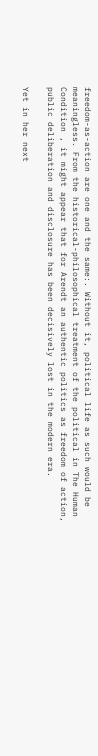freedom-as-action are one and the same:. Without it, political life as such would be meaningless. From the historical-philosophical treatment of the political in The Human Condition , it might appear that for Arendt an authentic politics as freedom of action, public deliberation and disclosure has been decisively lost in the modern era.

Yet in her next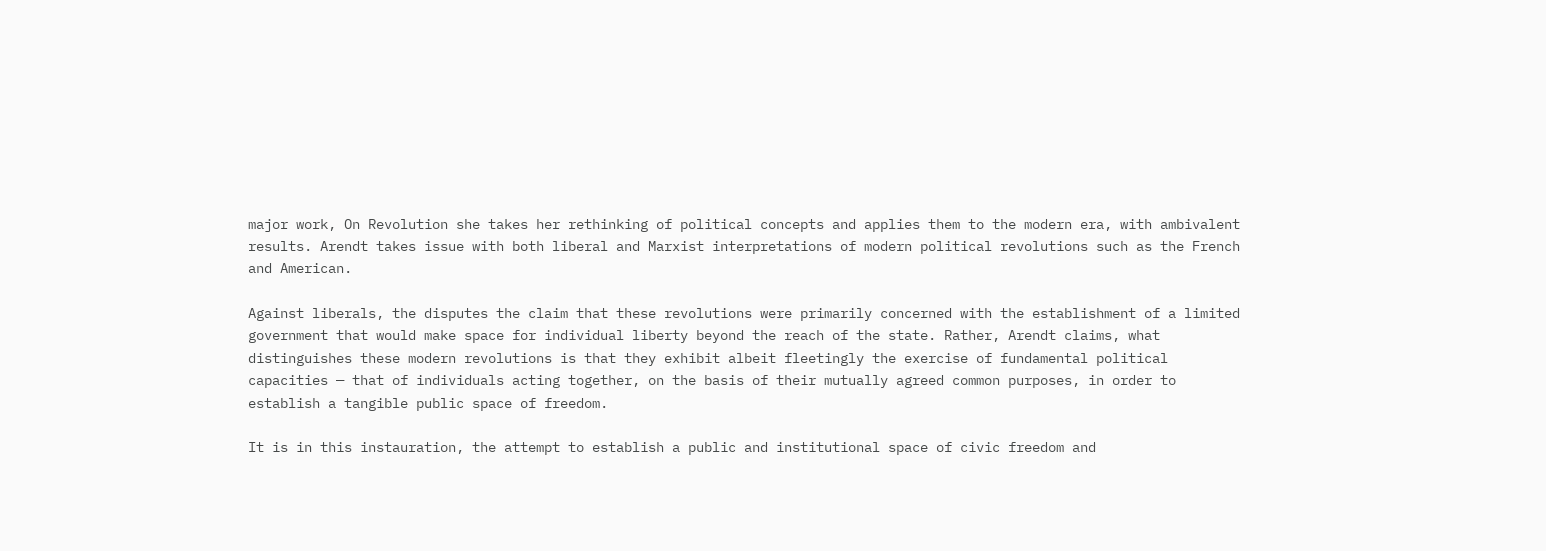major work, On Revolution she takes her rethinking of political concepts and applies them to the modern era, with ambivalent results. Arendt takes issue with both liberal and Marxist interpretations of modern political revolutions such as the French and American.

Against liberals, the disputes the claim that these revolutions were primarily concerned with the establishment of a limited government that would make space for individual liberty beyond the reach of the state. Rather, Arendt claims, what distinguishes these modern revolutions is that they exhibit albeit fleetingly the exercise of fundamental political capacities — that of individuals acting together, on the basis of their mutually agreed common purposes, in order to establish a tangible public space of freedom.

It is in this instauration, the attempt to establish a public and institutional space of civic freedom and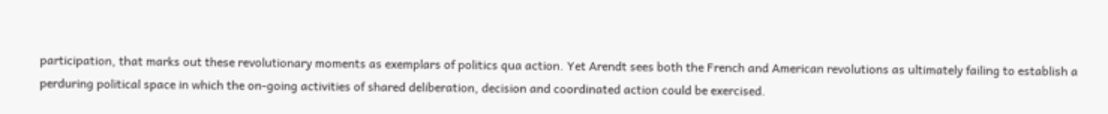participation, that marks out these revolutionary moments as exemplars of politics qua action. Yet Arendt sees both the French and American revolutions as ultimately failing to establish a perduring political space in which the on-going activities of shared deliberation, decision and coordinated action could be exercised.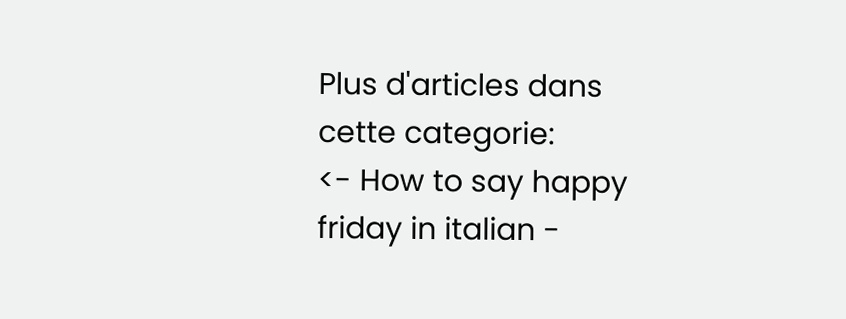Plus d'articles dans cette categorie:
<- How to say happy friday in italian -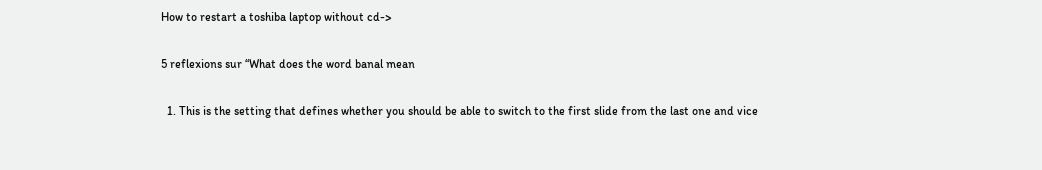How to restart a toshiba laptop without cd->

5 reflexions sur “What does the word banal mean

  1. This is the setting that defines whether you should be able to switch to the first slide from the last one and vice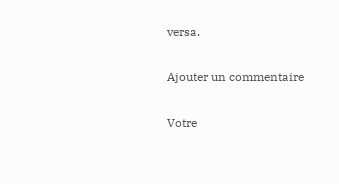versa.

Ajouter un commentaire

Votre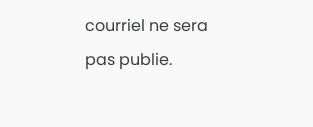courriel ne sera pas publie.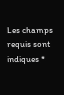Les champs requis sont indiques *